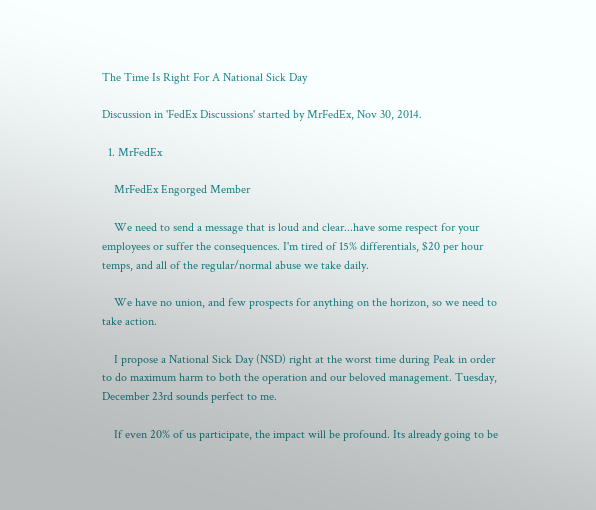The Time Is Right For A National Sick Day

Discussion in 'FedEx Discussions' started by MrFedEx, Nov 30, 2014.

  1. MrFedEx

    MrFedEx Engorged Member

    We need to send a message that is loud and clear...have some respect for your employees or suffer the consequences. I'm tired of 15% differentials, $20 per hour temps, and all of the regular/normal abuse we take daily.

    We have no union, and few prospects for anything on the horizon, so we need to take action.

    I propose a National Sick Day (NSD) right at the worst time during Peak in order to do maximum harm to both the operation and our beloved management. Tuesday, December 23rd sounds perfect to me.

    If even 20% of us participate, the impact will be profound. Its already going to be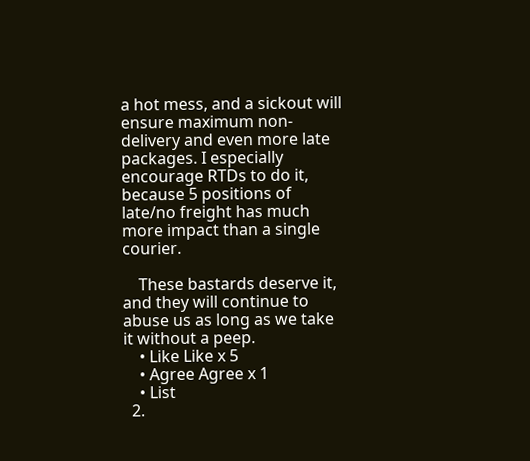a hot mess, and a sickout will ensure maximum non-delivery and even more late packages. I especially encourage RTDs to do it, because 5 positions of late/no freight has much more impact than a single courier.

    These bastards deserve it, and they will continue to abuse us as long as we take it without a peep.
    • Like Like x 5
    • Agree Agree x 1
    • List
  2.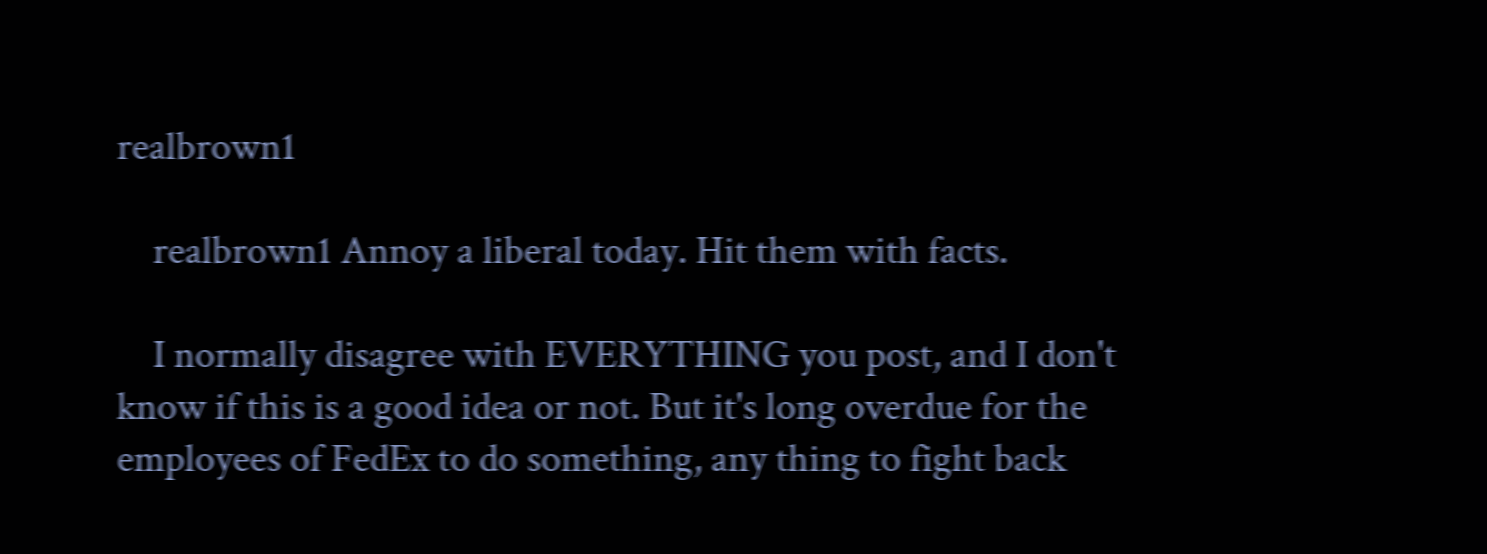realbrown1

    realbrown1 Annoy a liberal today. Hit them with facts.

    I normally disagree with EVERYTHING you post, and I don't know if this is a good idea or not. But it's long overdue for the employees of FedEx to do something, any thing to fight back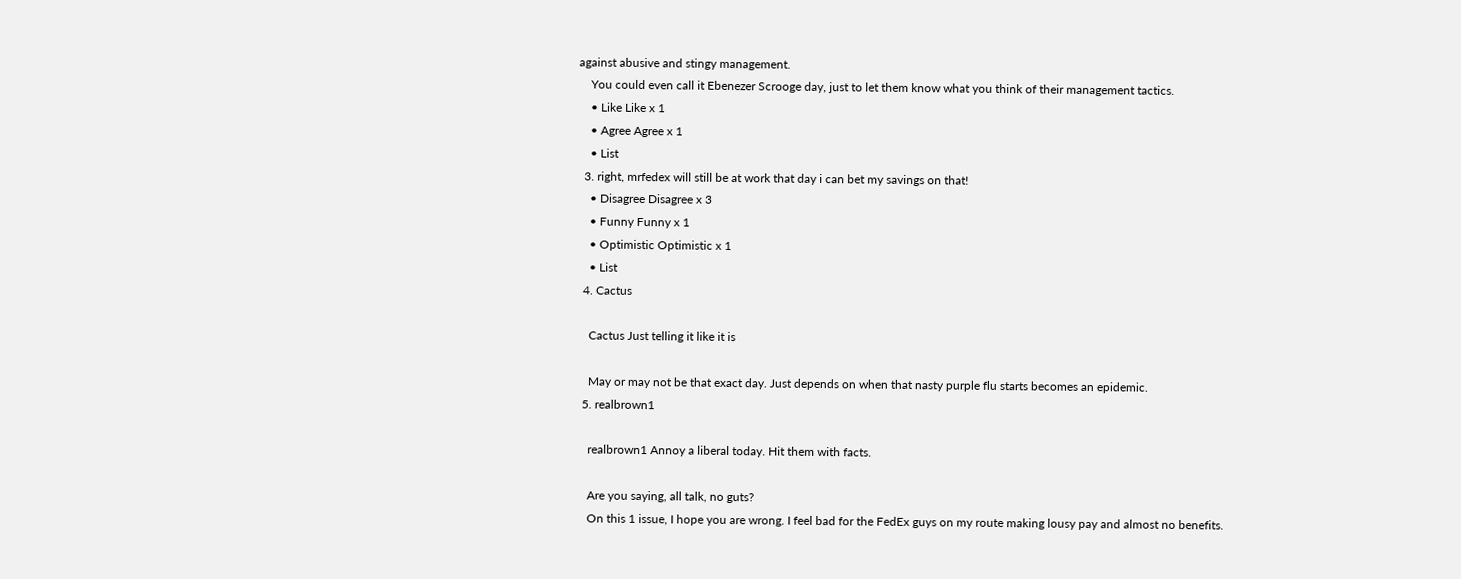against abusive and stingy management.
    You could even call it Ebenezer Scrooge day, just to let them know what you think of their management tactics.
    • Like Like x 1
    • Agree Agree x 1
    • List
  3. right, mrfedex will still be at work that day i can bet my savings on that!
    • Disagree Disagree x 3
    • Funny Funny x 1
    • Optimistic Optimistic x 1
    • List
  4. Cactus

    Cactus Just telling it like it is

    May or may not be that exact day. Just depends on when that nasty purple flu starts becomes an epidemic.
  5. realbrown1

    realbrown1 Annoy a liberal today. Hit them with facts.

    Are you saying, all talk, no guts?
    On this 1 issue, I hope you are wrong. I feel bad for the FedEx guys on my route making lousy pay and almost no benefits.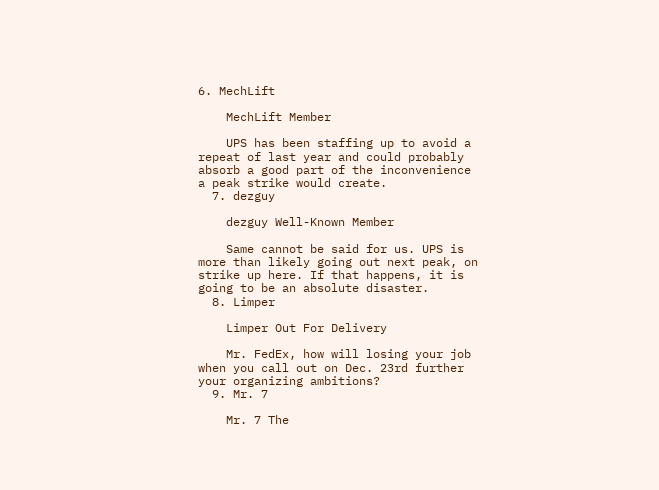6. MechLift

    MechLift Member

    UPS has been staffing up to avoid a repeat of last year and could probably absorb a good part of the inconvenience a peak strike would create.
  7. dezguy

    dezguy Well-Known Member

    Same cannot be said for us. UPS is more than likely going out next peak, on strike up here. If that happens, it is going to be an absolute disaster.
  8. Limper

    Limper Out For Delivery

    Mr. FedEx, how will losing your job when you call out on Dec. 23rd further your organizing ambitions?
  9. Mr. 7

    Mr. 7 The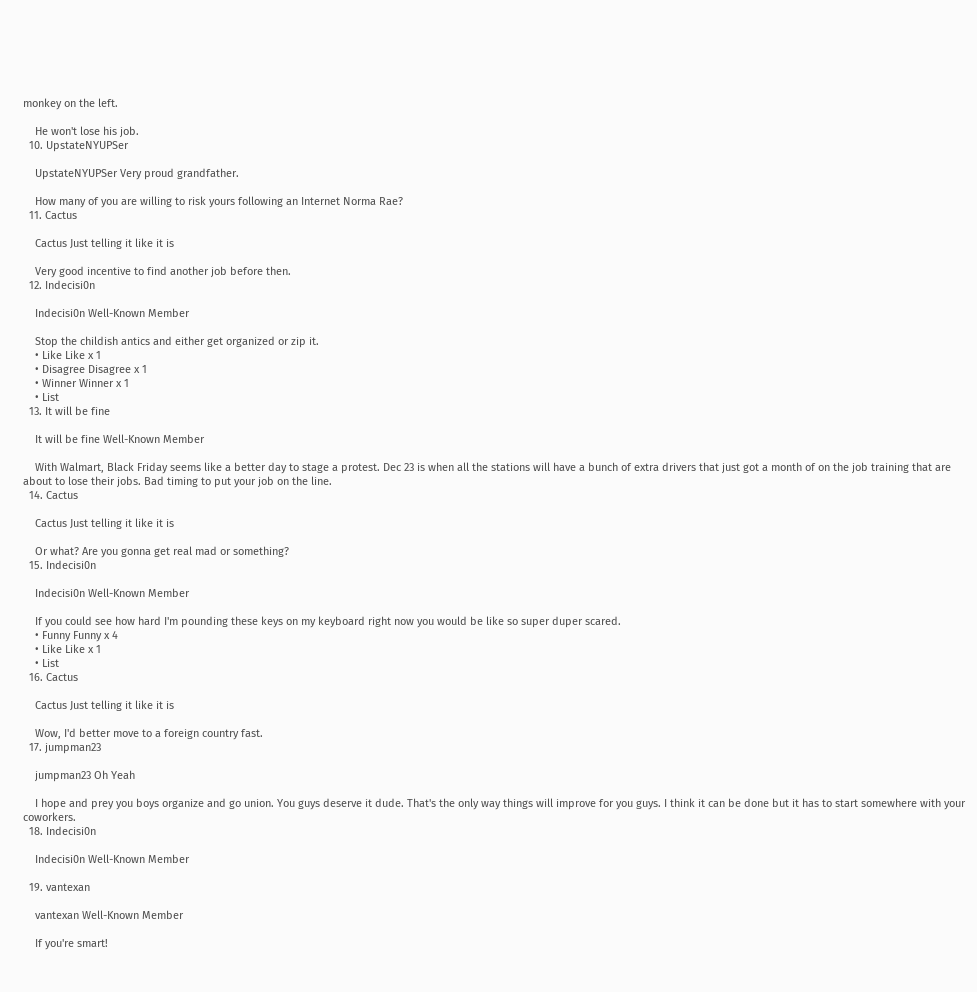monkey on the left.

    He won't lose his job.
  10. UpstateNYUPSer

    UpstateNYUPSer Very proud grandfather.

    How many of you are willing to risk yours following an Internet Norma Rae?
  11. Cactus

    Cactus Just telling it like it is

    Very good incentive to find another job before then.
  12. Indecisi0n

    Indecisi0n Well-Known Member

    Stop the childish antics and either get organized or zip it.
    • Like Like x 1
    • Disagree Disagree x 1
    • Winner Winner x 1
    • List
  13. It will be fine

    It will be fine Well-Known Member

    With Walmart, Black Friday seems like a better day to stage a protest. Dec 23 is when all the stations will have a bunch of extra drivers that just got a month of on the job training that are about to lose their jobs. Bad timing to put your job on the line.
  14. Cactus

    Cactus Just telling it like it is

    Or what? Are you gonna get real mad or something?
  15. Indecisi0n

    Indecisi0n Well-Known Member

    If you could see how hard I'm pounding these keys on my keyboard right now you would be like so super duper scared.
    • Funny Funny x 4
    • Like Like x 1
    • List
  16. Cactus

    Cactus Just telling it like it is

    Wow, I'd better move to a foreign country fast.
  17. jumpman23

    jumpman23 Oh Yeah

    I hope and prey you boys organize and go union. You guys deserve it dude. That's the only way things will improve for you guys. I think it can be done but it has to start somewhere with your coworkers.
  18. Indecisi0n

    Indecisi0n Well-Known Member

  19. vantexan

    vantexan Well-Known Member

    If you're smart!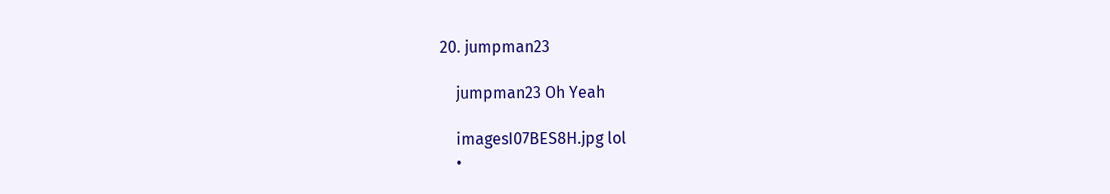20. jumpman23

    jumpman23 Oh Yeah

    imagesI07BES8H.jpg lol
    •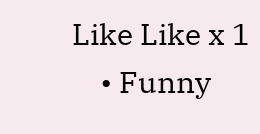Like Like x 1
    • Funny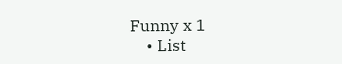Funny x 1
    • List